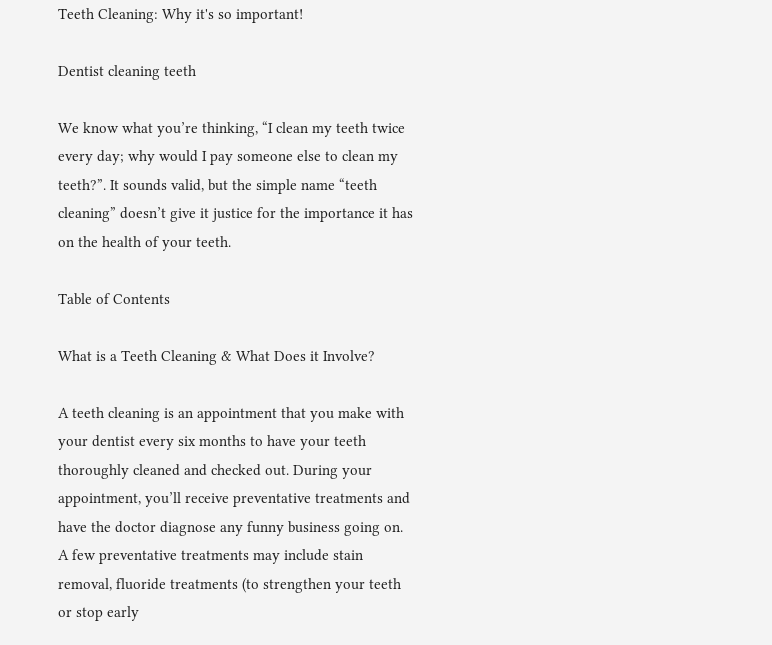Teeth Cleaning: Why it's so important!

Dentist cleaning teeth

We know what you’re thinking, “I clean my teeth twice every day; why would I pay someone else to clean my teeth?”. It sounds valid, but the simple name “teeth cleaning” doesn’t give it justice for the importance it has on the health of your teeth.

Table of Contents

What is a Teeth Cleaning & What Does it Involve?

A teeth cleaning is an appointment that you make with your dentist every six months to have your teeth thoroughly cleaned and checked out. During your appointment, you’ll receive preventative treatments and have the doctor diagnose any funny business going on. A few preventative treatments may include stain removal, fluoride treatments (to strengthen your teeth or stop early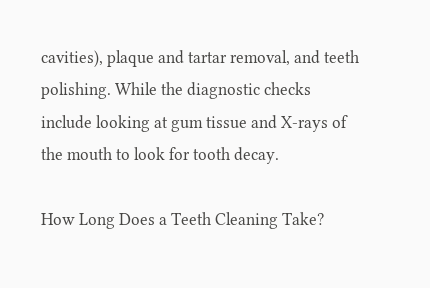cavities), plaque and tartar removal, and teeth polishing. While the diagnostic checks include looking at gum tissue and X-rays of the mouth to look for tooth decay.

How Long Does a Teeth Cleaning Take?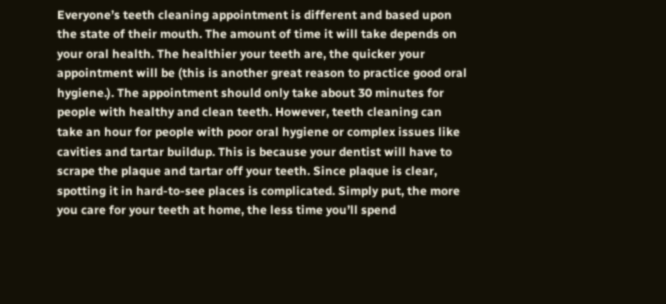Everyone’s teeth cleaning appointment is different and based upon the state of their mouth. The amount of time it will take depends on your oral health. The healthier your teeth are, the quicker your appointment will be (this is another great reason to practice good oral hygiene.). The appointment should only take about 30 minutes for people with healthy and clean teeth. However, teeth cleaning can take an hour for people with poor oral hygiene or complex issues like cavities and tartar buildup. This is because your dentist will have to scrape the plaque and tartar off your teeth. Since plaque is clear, spotting it in hard-to-see places is complicated. Simply put, the more you care for your teeth at home, the less time you’ll spend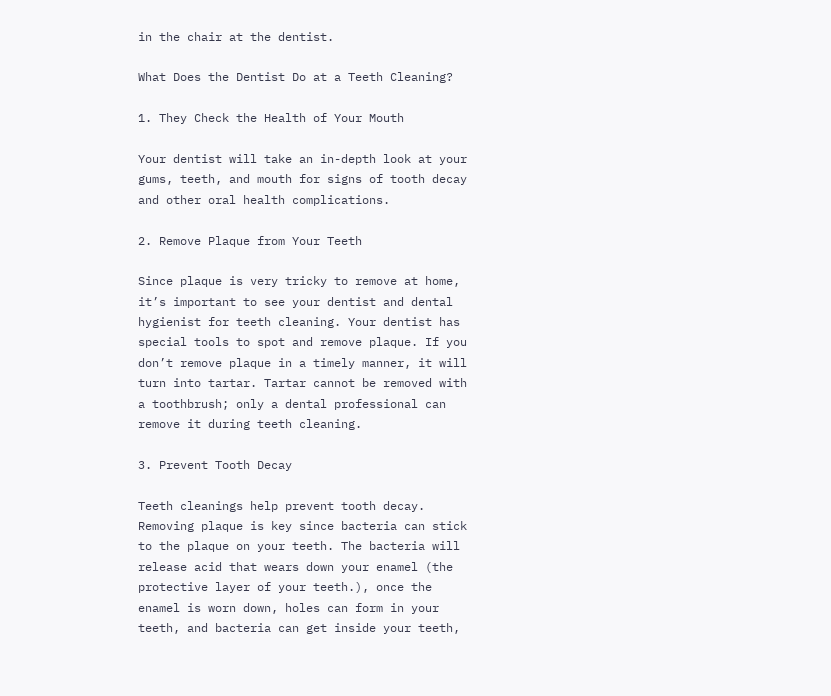in the chair at the dentist.

What Does the Dentist Do at a Teeth Cleaning?

1. They Check the Health of Your Mouth

Your dentist will take an in-depth look at your gums, teeth, and mouth for signs of tooth decay and other oral health complications.

2. Remove Plaque from Your Teeth

Since plaque is very tricky to remove at home, it’s important to see your dentist and dental hygienist for teeth cleaning. Your dentist has special tools to spot and remove plaque. If you don’t remove plaque in a timely manner, it will turn into tartar. Tartar cannot be removed with a toothbrush; only a dental professional can remove it during teeth cleaning.

3. Prevent Tooth Decay

Teeth cleanings help prevent tooth decay. Removing plaque is key since bacteria can stick to the plaque on your teeth. The bacteria will release acid that wears down your enamel (the protective layer of your teeth.), once the enamel is worn down, holes can form in your teeth, and bacteria can get inside your teeth,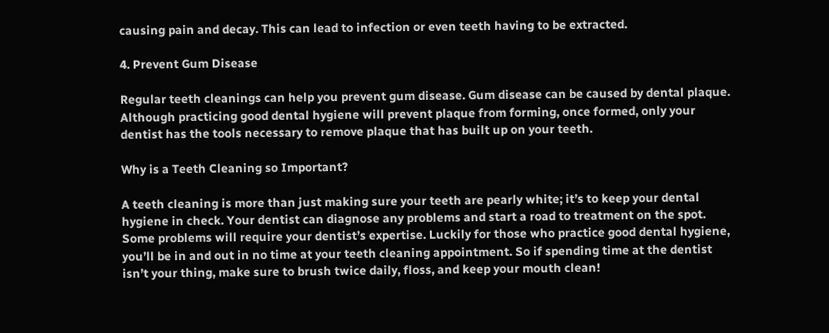causing pain and decay. This can lead to infection or even teeth having to be extracted.

4. Prevent Gum Disease

Regular teeth cleanings can help you prevent gum disease. Gum disease can be caused by dental plaque. Although practicing good dental hygiene will prevent plaque from forming, once formed, only your dentist has the tools necessary to remove plaque that has built up on your teeth.

Why is a Teeth Cleaning so Important?

A teeth cleaning is more than just making sure your teeth are pearly white; it’s to keep your dental hygiene in check. Your dentist can diagnose any problems and start a road to treatment on the spot. Some problems will require your dentist’s expertise. Luckily for those who practice good dental hygiene, you’ll be in and out in no time at your teeth cleaning appointment. So if spending time at the dentist isn’t your thing, make sure to brush twice daily, floss, and keep your mouth clean!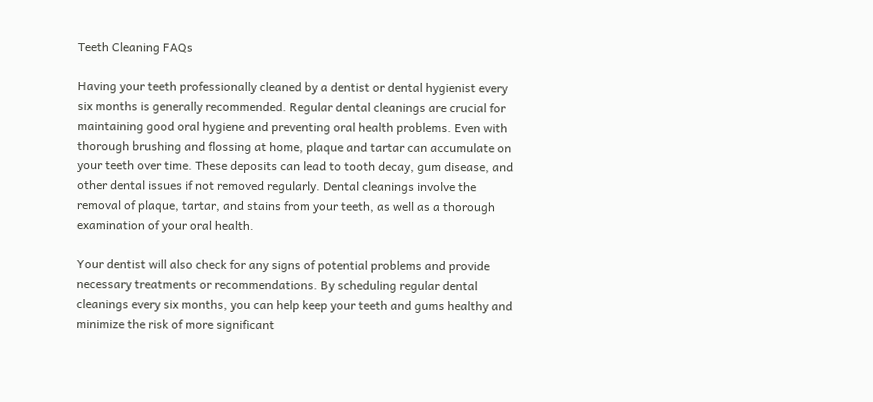Teeth Cleaning FAQs

Having your teeth professionally cleaned by a dentist or dental hygienist every six months is generally recommended. Regular dental cleanings are crucial for maintaining good oral hygiene and preventing oral health problems. Even with thorough brushing and flossing at home, plaque and tartar can accumulate on your teeth over time. These deposits can lead to tooth decay, gum disease, and other dental issues if not removed regularly. Dental cleanings involve the removal of plaque, tartar, and stains from your teeth, as well as a thorough examination of your oral health.

Your dentist will also check for any signs of potential problems and provide necessary treatments or recommendations. By scheduling regular dental cleanings every six months, you can help keep your teeth and gums healthy and minimize the risk of more significant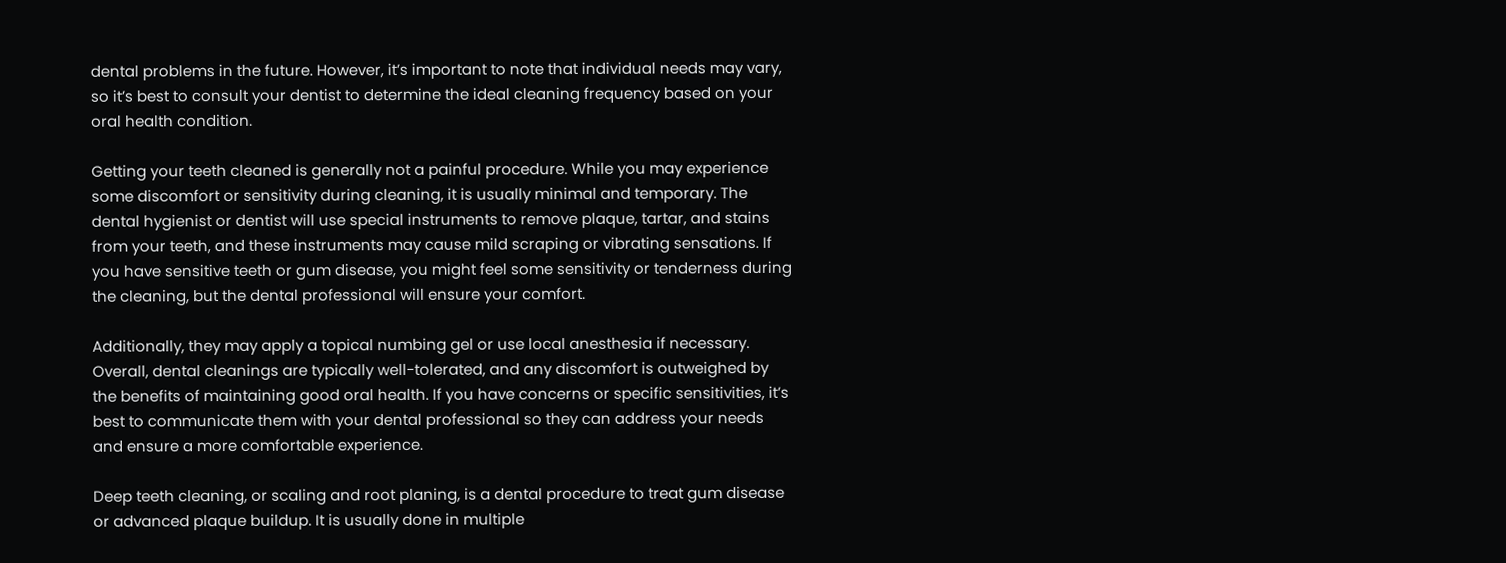dental problems in the future. However, it’s important to note that individual needs may vary, so it’s best to consult your dentist to determine the ideal cleaning frequency based on your oral health condition.

Getting your teeth cleaned is generally not a painful procedure. While you may experience some discomfort or sensitivity during cleaning, it is usually minimal and temporary. The dental hygienist or dentist will use special instruments to remove plaque, tartar, and stains from your teeth, and these instruments may cause mild scraping or vibrating sensations. If you have sensitive teeth or gum disease, you might feel some sensitivity or tenderness during the cleaning, but the dental professional will ensure your comfort.

Additionally, they may apply a topical numbing gel or use local anesthesia if necessary. Overall, dental cleanings are typically well-tolerated, and any discomfort is outweighed by the benefits of maintaining good oral health. If you have concerns or specific sensitivities, it’s best to communicate them with your dental professional so they can address your needs and ensure a more comfortable experience.

Deep teeth cleaning, or scaling and root planing, is a dental procedure to treat gum disease or advanced plaque buildup. It is usually done in multiple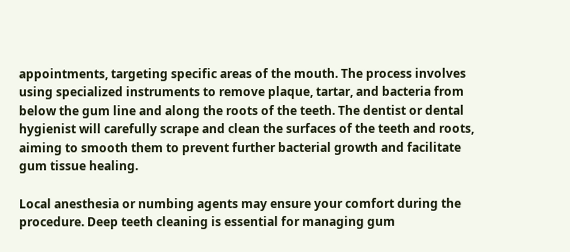appointments, targeting specific areas of the mouth. The process involves using specialized instruments to remove plaque, tartar, and bacteria from below the gum line and along the roots of the teeth. The dentist or dental hygienist will carefully scrape and clean the surfaces of the teeth and roots, aiming to smooth them to prevent further bacterial growth and facilitate gum tissue healing.

Local anesthesia or numbing agents may ensure your comfort during the procedure. Deep teeth cleaning is essential for managing gum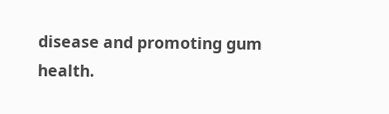disease and promoting gum health.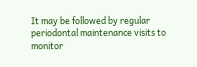It may be followed by regular periodontal maintenance visits to monitor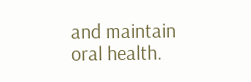and maintain oral health.